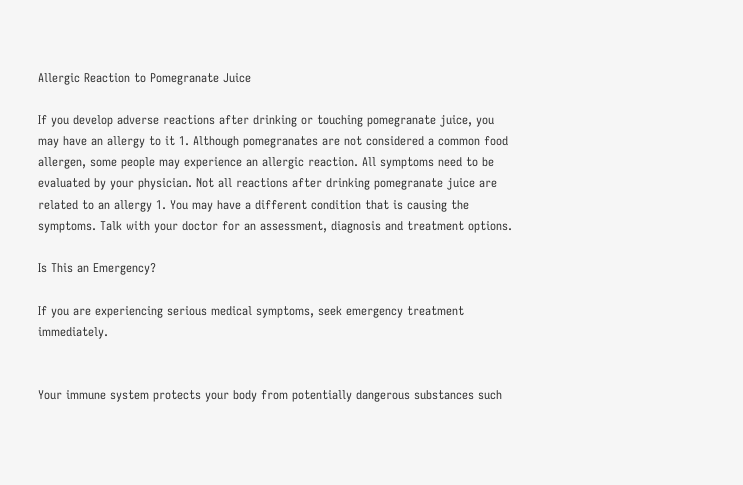Allergic Reaction to Pomegranate Juice

If you develop adverse reactions after drinking or touching pomegranate juice, you may have an allergy to it 1. Although pomegranates are not considered a common food allergen, some people may experience an allergic reaction. All symptoms need to be evaluated by your physician. Not all reactions after drinking pomegranate juice are related to an allergy 1. You may have a different condition that is causing the symptoms. Talk with your doctor for an assessment, diagnosis and treatment options.

Is This an Emergency?

If you are experiencing serious medical symptoms, seek emergency treatment immediately.


Your immune system protects your body from potentially dangerous substances such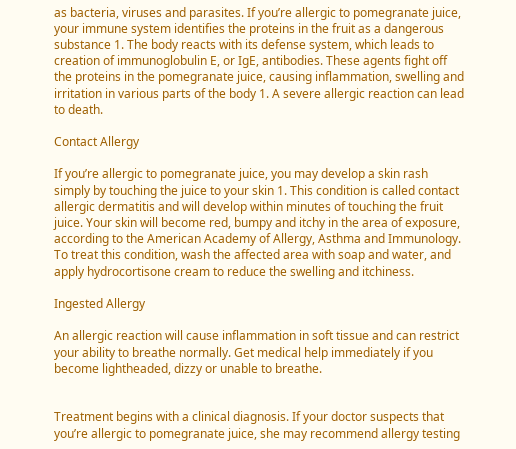as bacteria, viruses and parasites. If you’re allergic to pomegranate juice, your immune system identifies the proteins in the fruit as a dangerous substance 1. The body reacts with its defense system, which leads to creation of immunoglobulin E, or IgE, antibodies. These agents fight off the proteins in the pomegranate juice, causing inflammation, swelling and irritation in various parts of the body 1. A severe allergic reaction can lead to death.

Contact Allergy

If you’re allergic to pomegranate juice, you may develop a skin rash simply by touching the juice to your skin 1. This condition is called contact allergic dermatitis and will develop within minutes of touching the fruit juice. Your skin will become red, bumpy and itchy in the area of exposure, according to the American Academy of Allergy, Asthma and Immunology. To treat this condition, wash the affected area with soap and water, and apply hydrocortisone cream to reduce the swelling and itchiness.

Ingested Allergy

An allergic reaction will cause inflammation in soft tissue and can restrict your ability to breathe normally. Get medical help immediately if you become lightheaded, dizzy or unable to breathe.


Treatment begins with a clinical diagnosis. If your doctor suspects that you’re allergic to pomegranate juice, she may recommend allergy testing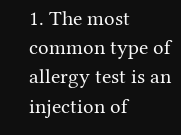1. The most common type of allergy test is an injection of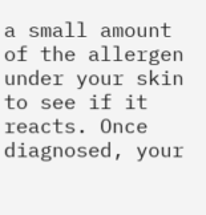a small amount of the allergen under your skin to see if it reacts. Once diagnosed, your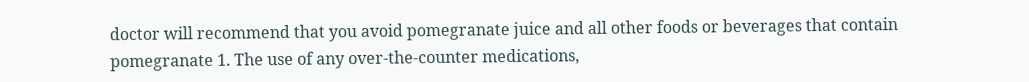doctor will recommend that you avoid pomegranate juice and all other foods or beverages that contain pomegranate 1. The use of any over-the-counter medications,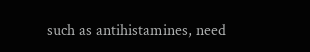such as antihistamines, need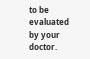to be evaluated by your doctor.